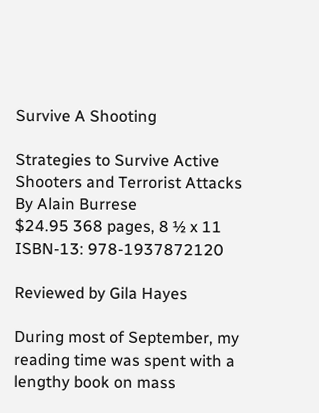Survive A Shooting

Strategies to Survive Active Shooters and Terrorist Attacks
By Alain Burrese
$24.95 368 pages, 8 ½ x 11
ISBN-13: 978-1937872120

Reviewed by Gila Hayes

During most of September, my reading time was spent with a lengthy book on mass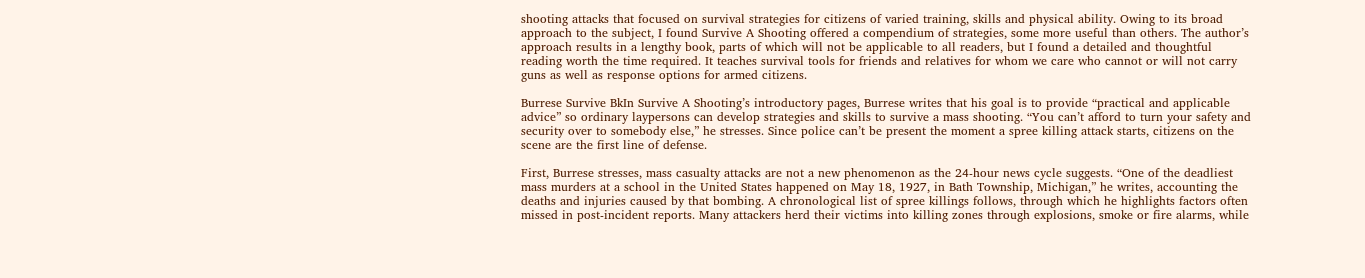shooting attacks that focused on survival strategies for citizens of varied training, skills and physical ability. Owing to its broad approach to the subject, I found Survive A Shooting offered a compendium of strategies, some more useful than others. The author’s approach results in a lengthy book, parts of which will not be applicable to all readers, but I found a detailed and thoughtful reading worth the time required. It teaches survival tools for friends and relatives for whom we care who cannot or will not carry guns as well as response options for armed citizens.

Burrese Survive BkIn Survive A Shooting’s introductory pages, Burrese writes that his goal is to provide “practical and applicable advice” so ordinary laypersons can develop strategies and skills to survive a mass shooting. “You can’t afford to turn your safety and security over to somebody else,” he stresses. Since police can’t be present the moment a spree killing attack starts, citizens on the scene are the first line of defense.

First, Burrese stresses, mass casualty attacks are not a new phenomenon as the 24-hour news cycle suggests. “One of the deadliest mass murders at a school in the United States happened on May 18, 1927, in Bath Township, Michigan,” he writes, accounting the deaths and injuries caused by that bombing. A chronological list of spree killings follows, through which he highlights factors often missed in post-incident reports. Many attackers herd their victims into killing zones through explosions, smoke or fire alarms, while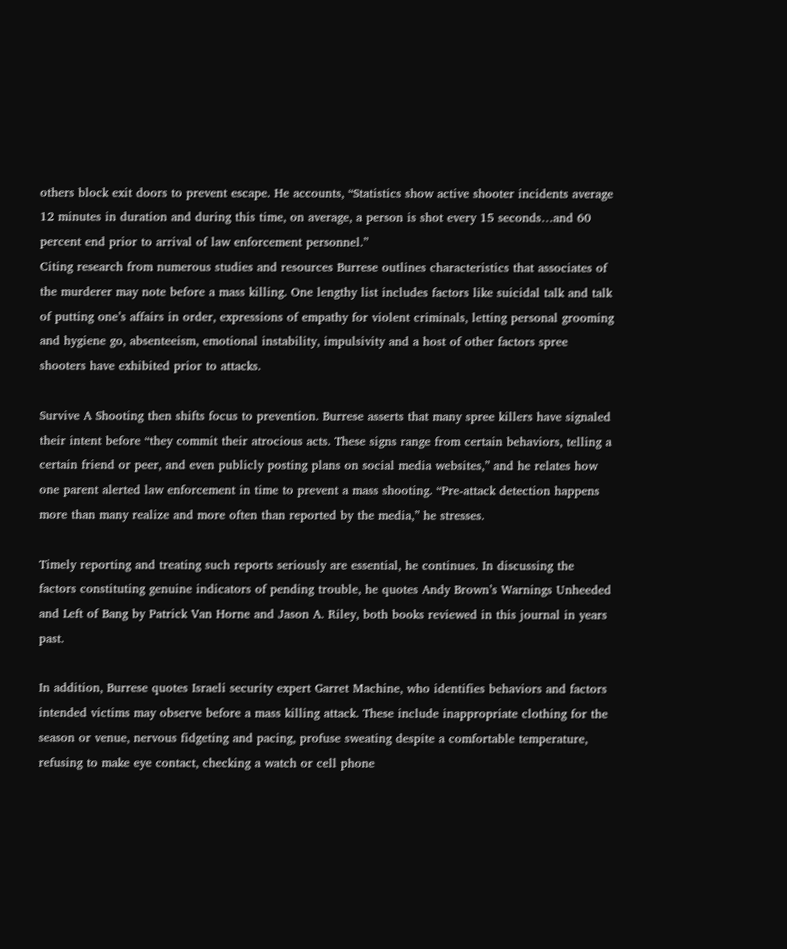others block exit doors to prevent escape. He accounts, “Statistics show active shooter incidents average 12 minutes in duration and during this time, on average, a person is shot every 15 seconds…and 60 percent end prior to arrival of law enforcement personnel.”
Citing research from numerous studies and resources Burrese outlines characteristics that associates of the murderer may note before a mass killing. One lengthy list includes factors like suicidal talk and talk of putting one’s affairs in order, expressions of empathy for violent criminals, letting personal grooming and hygiene go, absenteeism, emotional instability, impulsivity and a host of other factors spree shooters have exhibited prior to attacks.

Survive A Shooting then shifts focus to prevention. Burrese asserts that many spree killers have signaled their intent before “they commit their atrocious acts. These signs range from certain behaviors, telling a certain friend or peer, and even publicly posting plans on social media websites,” and he relates how one parent alerted law enforcement in time to prevent a mass shooting. “Pre-attack detection happens more than many realize and more often than reported by the media,” he stresses.

Timely reporting and treating such reports seriously are essential, he continues. In discussing the factors constituting genuine indicators of pending trouble, he quotes Andy Brown’s Warnings Unheeded and Left of Bang by Patrick Van Horne and Jason A. Riley, both books reviewed in this journal in years past.

In addition, Burrese quotes Israeli security expert Garret Machine, who identifies behaviors and factors intended victims may observe before a mass killing attack. These include inappropriate clothing for the season or venue, nervous fidgeting and pacing, profuse sweating despite a comfortable temperature, refusing to make eye contact, checking a watch or cell phone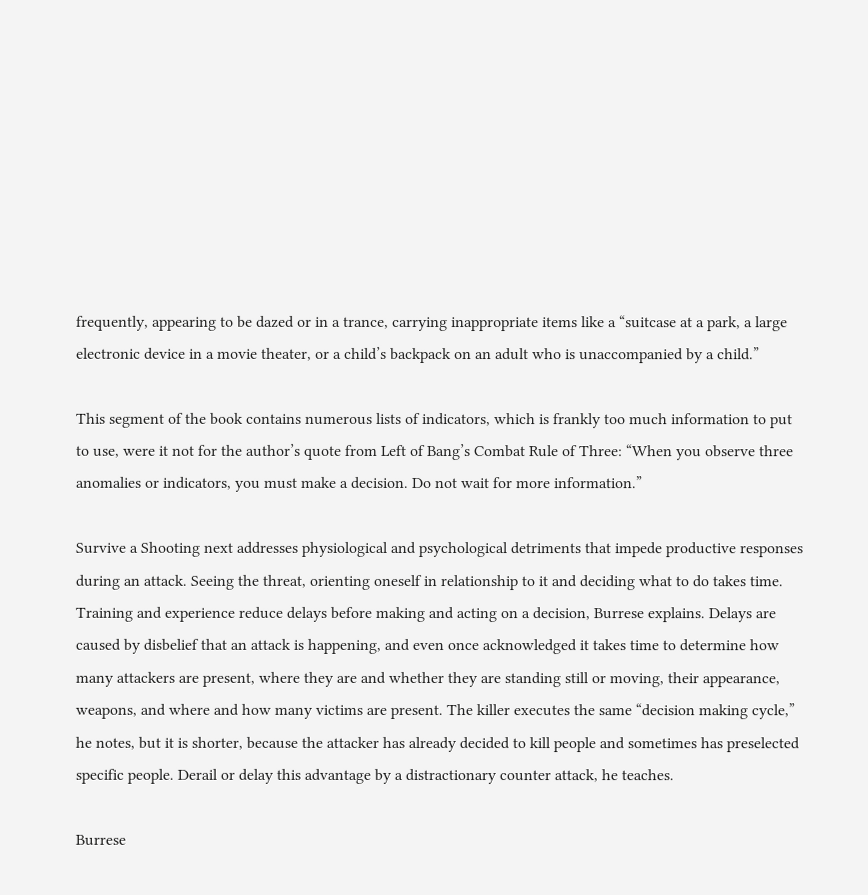frequently, appearing to be dazed or in a trance, carrying inappropriate items like a “suitcase at a park, a large electronic device in a movie theater, or a child’s backpack on an adult who is unaccompanied by a child.”

This segment of the book contains numerous lists of indicators, which is frankly too much information to put to use, were it not for the author’s quote from Left of Bang’s Combat Rule of Three: “When you observe three anomalies or indicators, you must make a decision. Do not wait for more information.”

Survive a Shooting next addresses physiological and psychological detriments that impede productive responses during an attack. Seeing the threat, orienting oneself in relationship to it and deciding what to do takes time. Training and experience reduce delays before making and acting on a decision, Burrese explains. Delays are caused by disbelief that an attack is happening, and even once acknowledged it takes time to determine how many attackers are present, where they are and whether they are standing still or moving, their appearance, weapons, and where and how many victims are present. The killer executes the same “decision making cycle,” he notes, but it is shorter, because the attacker has already decided to kill people and sometimes has preselected specific people. Derail or delay this advantage by a distractionary counter attack, he teaches.

Burrese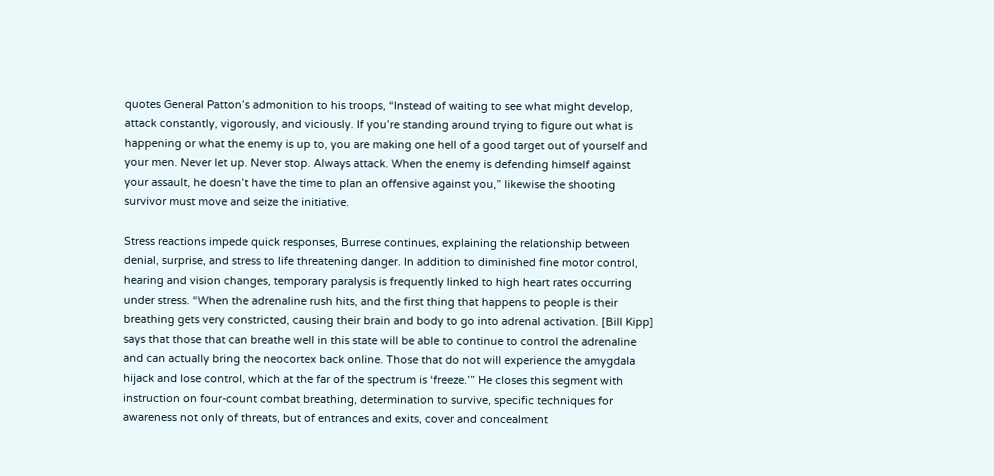quotes General Patton’s admonition to his troops, “Instead of waiting to see what might develop, attack constantly, vigorously, and viciously. If you’re standing around trying to figure out what is happening or what the enemy is up to, you are making one hell of a good target out of yourself and your men. Never let up. Never stop. Always attack. When the enemy is defending himself against your assault, he doesn’t have the time to plan an offensive against you,” likewise the shooting survivor must move and seize the initiative.

Stress reactions impede quick responses, Burrese continues, explaining the relationship between denial, surprise, and stress to life threatening danger. In addition to diminished fine motor control, hearing and vision changes, temporary paralysis is frequently linked to high heart rates occurring under stress. “When the adrenaline rush hits, and the first thing that happens to people is their breathing gets very constricted, causing their brain and body to go into adrenal activation. [Bill Kipp] says that those that can breathe well in this state will be able to continue to control the adrenaline and can actually bring the neocortex back online. Those that do not will experience the amygdala hijack and lose control, which at the far of the spectrum is ‘freeze.’” He closes this segment with instruction on four-count combat breathing, determination to survive, specific techniques for awareness not only of threats, but of entrances and exits, cover and concealment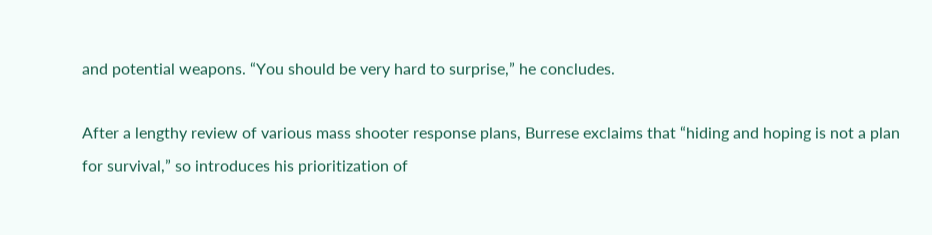and potential weapons. “You should be very hard to surprise,” he concludes.

After a lengthy review of various mass shooter response plans, Burrese exclaims that “hiding and hoping is not a plan for survival,” so introduces his prioritization of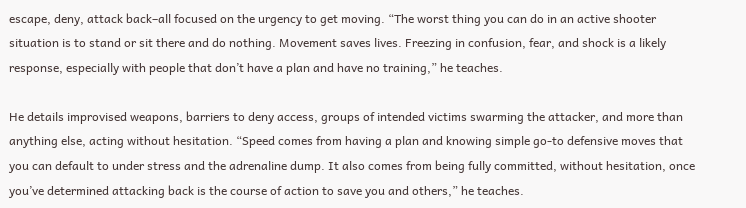escape, deny, attack back–all focused on the urgency to get moving. “The worst thing you can do in an active shooter situation is to stand or sit there and do nothing. Movement saves lives. Freezing in confusion, fear, and shock is a likely response, especially with people that don’t have a plan and have no training,” he teaches.

He details improvised weapons, barriers to deny access, groups of intended victims swarming the attacker, and more than anything else, acting without hesitation. “Speed comes from having a plan and knowing simple go-to defensive moves that you can default to under stress and the adrenaline dump. It also comes from being fully committed, without hesitation, once you’ve determined attacking back is the course of action to save you and others,” he teaches.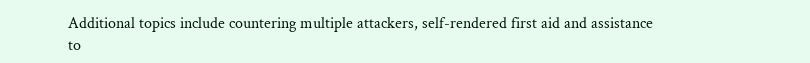Additional topics include countering multiple attackers, self-rendered first aid and assistance to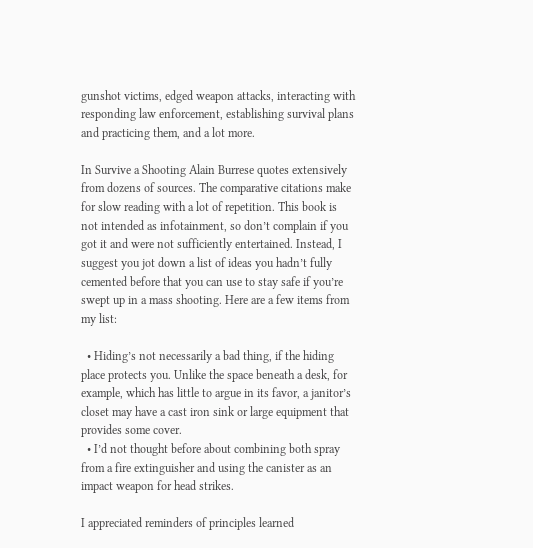gunshot victims, edged weapon attacks, interacting with responding law enforcement, establishing survival plans and practicing them, and a lot more.

In Survive a Shooting Alain Burrese quotes extensively from dozens of sources. The comparative citations make for slow reading with a lot of repetition. This book is not intended as infotainment, so don’t complain if you got it and were not sufficiently entertained. Instead, I suggest you jot down a list of ideas you hadn’t fully cemented before that you can use to stay safe if you’re swept up in a mass shooting. Here are a few items from my list:

  • Hiding’s not necessarily a bad thing, if the hiding place protects you. Unlike the space beneath a desk, for example, which has little to argue in its favor, a janitor’s closet may have a cast iron sink or large equipment that provides some cover.
  • I’d not thought before about combining both spray from a fire extinguisher and using the canister as an impact weapon for head strikes.

I appreciated reminders of principles learned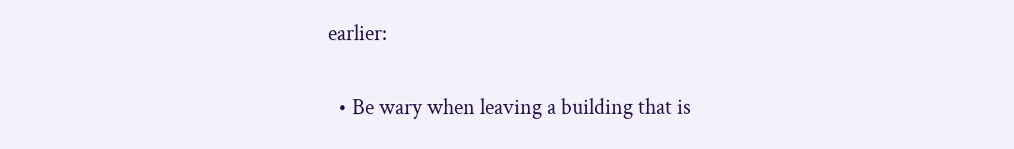earlier:

  • Be wary when leaving a building that is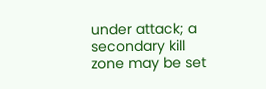under attack; a secondary kill zone may be set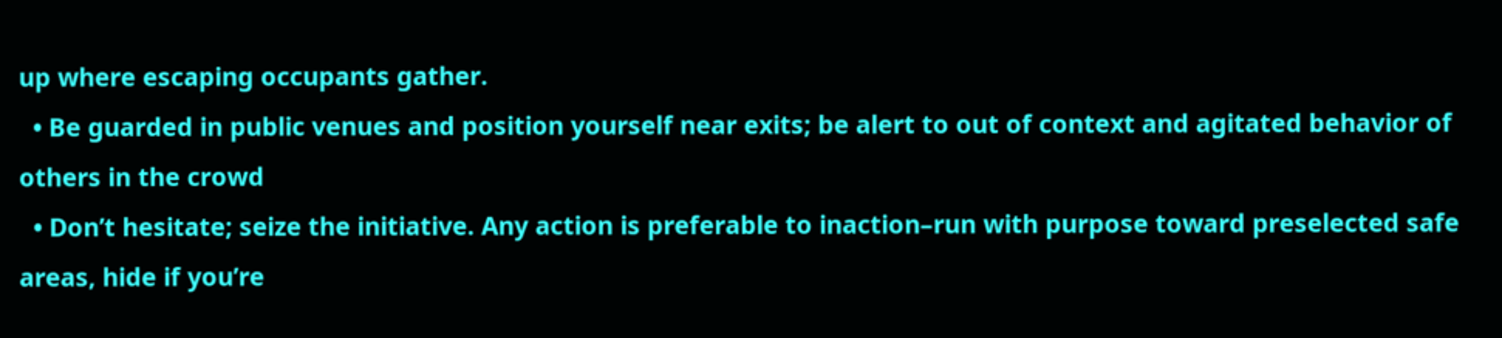up where escaping occupants gather.
  • Be guarded in public venues and position yourself near exits; be alert to out of context and agitated behavior of others in the crowd
  • Don’t hesitate; seize the initiative. Any action is preferable to inaction–run with purpose toward preselected safe areas, hide if you’re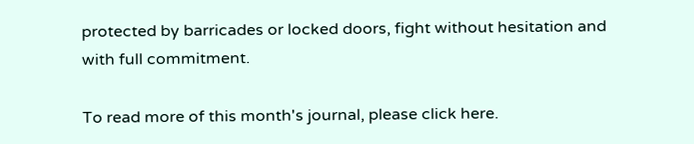protected by barricades or locked doors, fight without hesitation and with full commitment.

To read more of this month's journal, please click here.